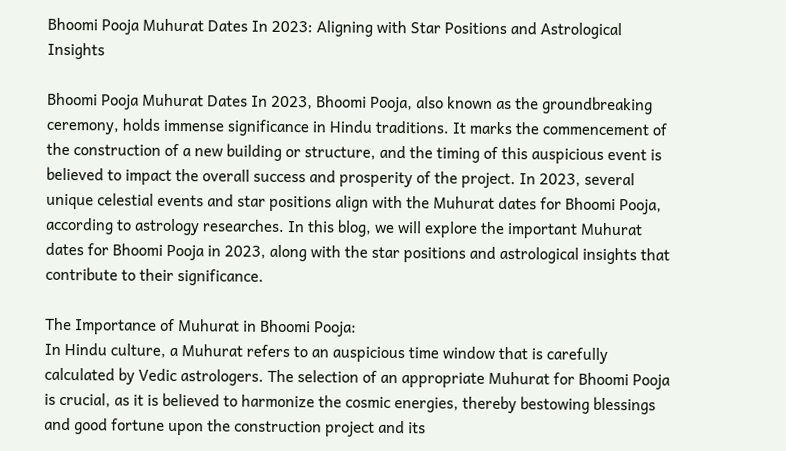Bhoomi Pooja Muhurat Dates In 2023: Aligning with Star Positions and Astrological Insights

Bhoomi Pooja Muhurat Dates In 2023, Bhoomi Pooja, also known as the groundbreaking ceremony, holds immense significance in Hindu traditions. It marks the commencement of the construction of a new building or structure, and the timing of this auspicious event is believed to impact the overall success and prosperity of the project. In 2023, several unique celestial events and star positions align with the Muhurat dates for Bhoomi Pooja, according to astrology researches. In this blog, we will explore the important Muhurat dates for Bhoomi Pooja in 2023, along with the star positions and astrological insights that contribute to their significance.

The Importance of Muhurat in Bhoomi Pooja:
In Hindu culture, a Muhurat refers to an auspicious time window that is carefully calculated by Vedic astrologers. The selection of an appropriate Muhurat for Bhoomi Pooja is crucial, as it is believed to harmonize the cosmic energies, thereby bestowing blessings and good fortune upon the construction project and its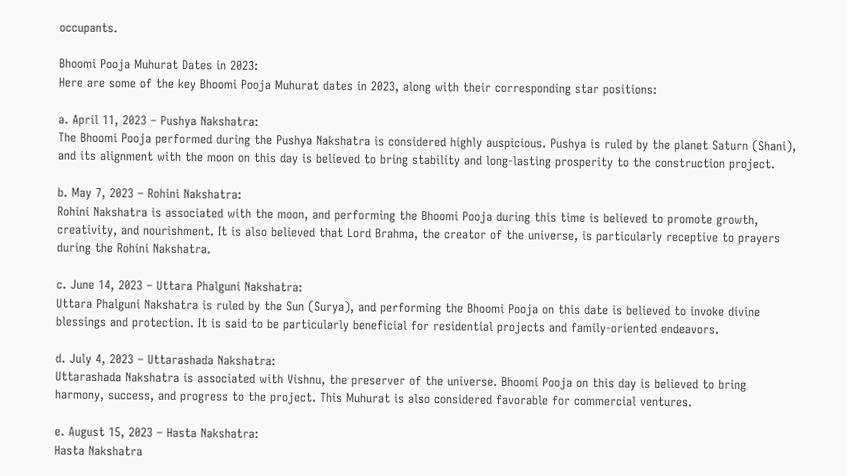occupants.

Bhoomi Pooja Muhurat Dates in 2023:
Here are some of the key Bhoomi Pooja Muhurat dates in 2023, along with their corresponding star positions:

a. April 11, 2023 – Pushya Nakshatra:
The Bhoomi Pooja performed during the Pushya Nakshatra is considered highly auspicious. Pushya is ruled by the planet Saturn (Shani), and its alignment with the moon on this day is believed to bring stability and long-lasting prosperity to the construction project.

b. May 7, 2023 – Rohini Nakshatra:
Rohini Nakshatra is associated with the moon, and performing the Bhoomi Pooja during this time is believed to promote growth, creativity, and nourishment. It is also believed that Lord Brahma, the creator of the universe, is particularly receptive to prayers during the Rohini Nakshatra.

c. June 14, 2023 – Uttara Phalguni Nakshatra:
Uttara Phalguni Nakshatra is ruled by the Sun (Surya), and performing the Bhoomi Pooja on this date is believed to invoke divine blessings and protection. It is said to be particularly beneficial for residential projects and family-oriented endeavors.

d. July 4, 2023 – Uttarashada Nakshatra:
Uttarashada Nakshatra is associated with Vishnu, the preserver of the universe. Bhoomi Pooja on this day is believed to bring harmony, success, and progress to the project. This Muhurat is also considered favorable for commercial ventures.

e. August 15, 2023 – Hasta Nakshatra:
Hasta Nakshatra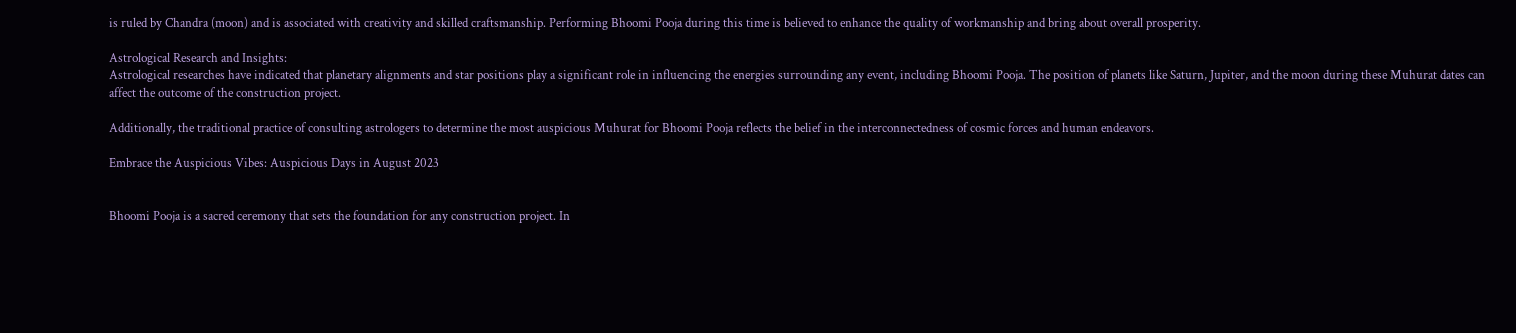is ruled by Chandra (moon) and is associated with creativity and skilled craftsmanship. Performing Bhoomi Pooja during this time is believed to enhance the quality of workmanship and bring about overall prosperity.

Astrological Research and Insights:
Astrological researches have indicated that planetary alignments and star positions play a significant role in influencing the energies surrounding any event, including Bhoomi Pooja. The position of planets like Saturn, Jupiter, and the moon during these Muhurat dates can affect the outcome of the construction project.

Additionally, the traditional practice of consulting astrologers to determine the most auspicious Muhurat for Bhoomi Pooja reflects the belief in the interconnectedness of cosmic forces and human endeavors.

Embrace the Auspicious Vibes: Auspicious Days in August 2023


Bhoomi Pooja is a sacred ceremony that sets the foundation for any construction project. In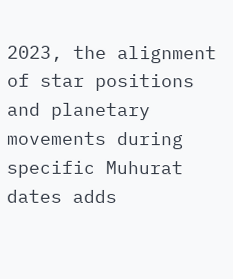2023, the alignment of star positions and planetary movements during specific Muhurat dates adds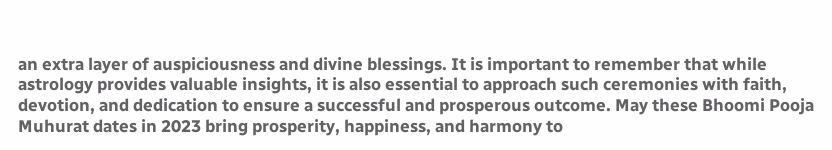an extra layer of auspiciousness and divine blessings. It is important to remember that while astrology provides valuable insights, it is also essential to approach such ceremonies with faith, devotion, and dedication to ensure a successful and prosperous outcome. May these Bhoomi Pooja Muhurat dates in 2023 bring prosperity, happiness, and harmony to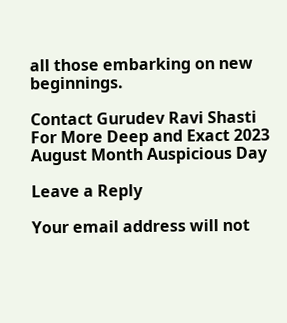all those embarking on new beginnings.

Contact Gurudev Ravi Shasti For More Deep and Exact 2023 August Month Auspicious Day

Leave a Reply

Your email address will not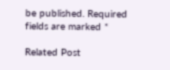be published. Required fields are marked *

Related Post